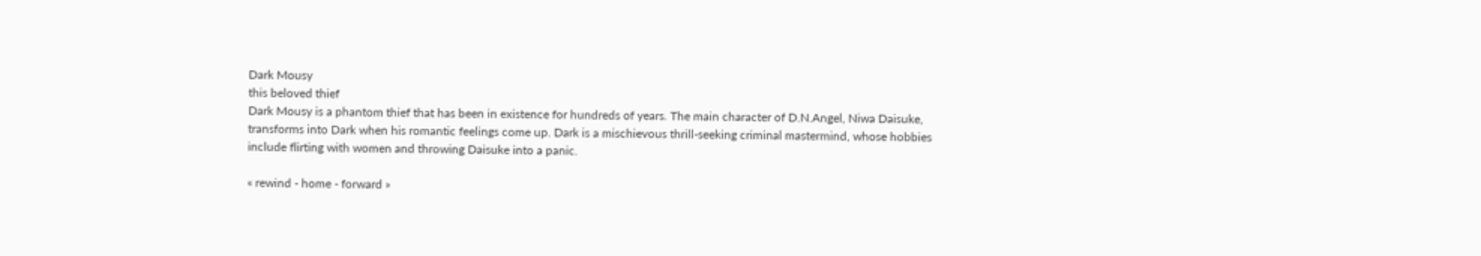Dark Mousy
this beloved thief
Dark Mousy is a phantom thief that has been in existence for hundreds of years. The main character of D.N.Angel, Niwa Daisuke, transforms into Dark when his romantic feelings come up. Dark is a mischievous thrill-seeking criminal mastermind, whose hobbies include flirting with women and throwing Daisuke into a panic.

« rewind - home - forward »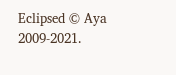Eclipsed © Aya 2009-2021.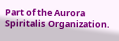Part of the Aurora Spiritalis Organization.